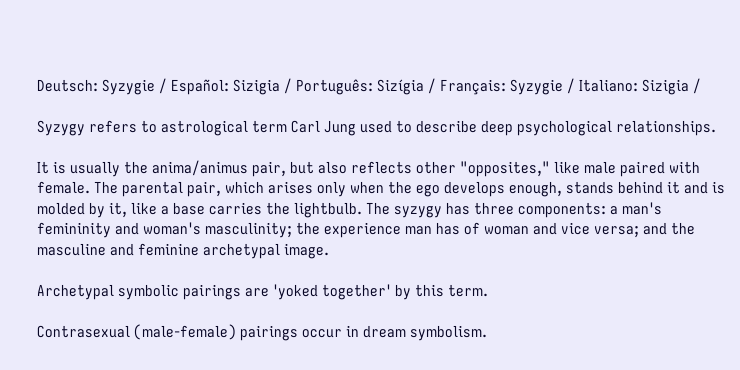Deutsch: Syzygie / Español: Sizigia / Português: Sizígia / Français: Syzygie / Italiano: Sizigia /

Syzygy refers to astrological term Carl Jung used to describe deep psychological relationships.

It is usually the anima/animus pair, but also reflects other "opposites," like male paired with female. The parental pair, which arises only when the ego develops enough, stands behind it and is molded by it, like a base carries the lightbulb. The syzygy has three components: a man's femininity and woman's masculinity; the experience man has of woman and vice versa; and the masculine and feminine archetypal image.

Archetypal symbolic pairings are 'yoked together' by this term.

Contrasexual (male-female) pairings occur in dream symbolism.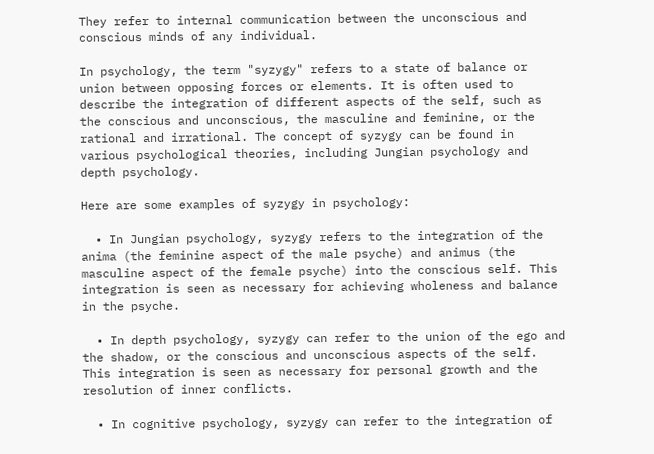They refer to internal communication between the unconscious and conscious minds of any individual.

In psychology, the term "syzygy" refers to a state of balance or union between opposing forces or elements. It is often used to describe the integration of different aspects of the self, such as the conscious and unconscious, the masculine and feminine, or the rational and irrational. The concept of syzygy can be found in various psychological theories, including Jungian psychology and depth psychology.

Here are some examples of syzygy in psychology:

  • In Jungian psychology, syzygy refers to the integration of the anima (the feminine aspect of the male psyche) and animus (the masculine aspect of the female psyche) into the conscious self. This integration is seen as necessary for achieving wholeness and balance in the psyche.

  • In depth psychology, syzygy can refer to the union of the ego and the shadow, or the conscious and unconscious aspects of the self. This integration is seen as necessary for personal growth and the resolution of inner conflicts.

  • In cognitive psychology, syzygy can refer to the integration of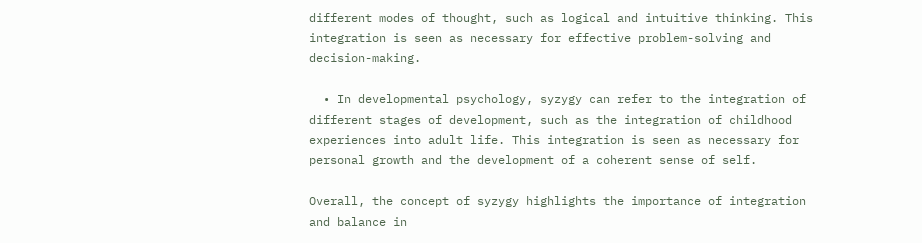different modes of thought, such as logical and intuitive thinking. This integration is seen as necessary for effective problem-solving and decision-making.

  • In developmental psychology, syzygy can refer to the integration of different stages of development, such as the integration of childhood experiences into adult life. This integration is seen as necessary for personal growth and the development of a coherent sense of self.

Overall, the concept of syzygy highlights the importance of integration and balance in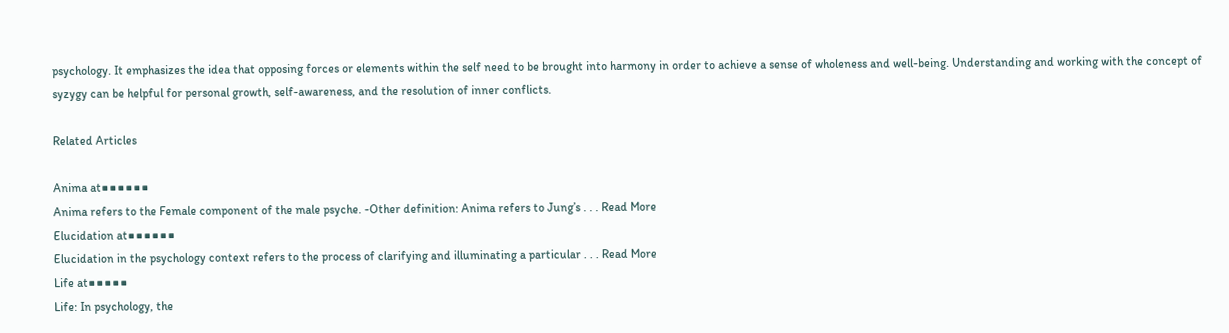psychology. It emphasizes the idea that opposing forces or elements within the self need to be brought into harmony in order to achieve a sense of wholeness and well-being. Understanding and working with the concept of syzygy can be helpful for personal growth, self-awareness, and the resolution of inner conflicts.

Related Articles

Anima at■■■■■■
Anima refers to the Female component of the male psyche. -Other definition: Anima refers to Jung’s . . . Read More
Elucidation at■■■■■■
Elucidation in the psychology context refers to the process of clarifying and illuminating a particular . . . Read More
Life at■■■■■
Life: In psychology, the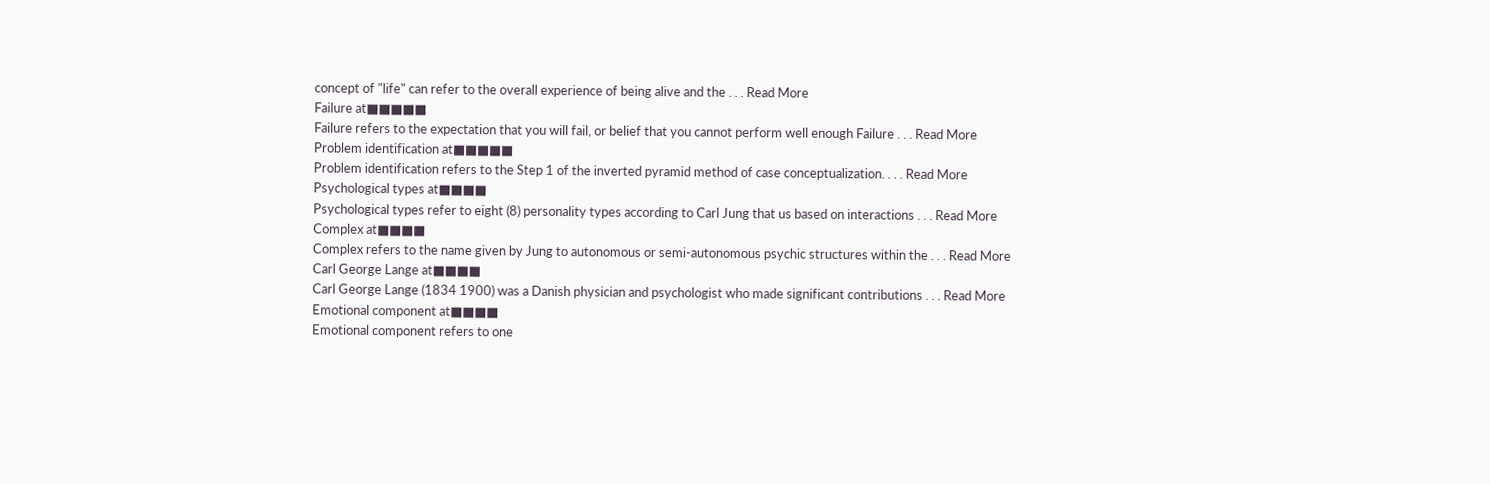concept of "life" can refer to the overall experience of being alive and the . . . Read More
Failure at■■■■■
Failure refers to the expectation that you will fail, or belief that you cannot perform well enough Failure . . . Read More
Problem identification at■■■■■
Problem identification refers to the Step 1 of the inverted pyramid method of case conceptualization. . . . Read More
Psychological types at■■■■
Psychological types refer to eight (8) personality types according to Carl Jung that us based on interactions . . . Read More
Complex at■■■■
Complex refers to the name given by Jung to autonomous or semi-autonomous psychic structures within the . . . Read More
Carl George Lange at■■■■
Carl George Lange (1834 1900) was a Danish physician and psychologist who made significant contributions . . . Read More
Emotional component at■■■■
Emotional component refers to one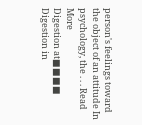person's feelings toward the object of an attitude In psychology, the . . . Read More
Digestion at■■■■
Digestion in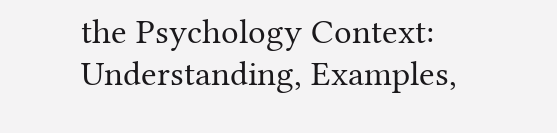the Psychology Context: Understanding, Examples,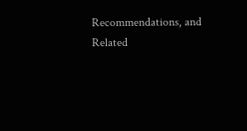Recommendations, and Related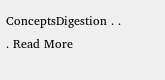ConceptsDigestion . . . Read More